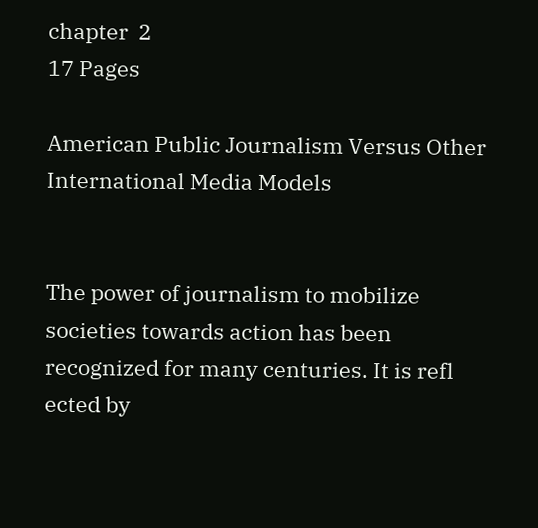chapter  2
17 Pages

American Public Journalism Versus Other International Media Models


The power of journalism to mobilize societies towards action has been recognized for many centuries. It is refl ected by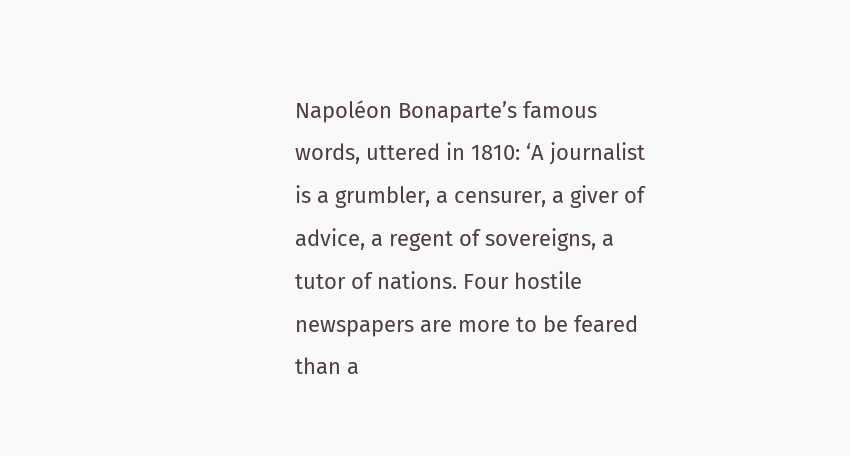Napoléon Bonaparte’s famous words, uttered in 1810: ‘A journalist is a grumbler, a censurer, a giver of advice, a regent of sovereigns, a tutor of nations. Four hostile newspapers are more to be feared than a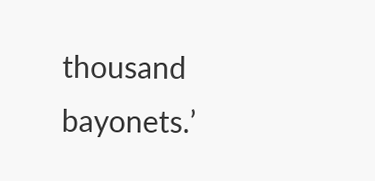thousand bayonets.’